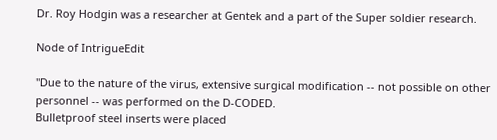Dr. Roy Hodgin was a researcher at Gentek and a part of the Super soldier research.

Node of IntrigueEdit

"Due to the nature of the virus, extensive surgical modification -- not possible on other personnel -- was performed on the D-CODED.
Bulletproof steel inserts were placed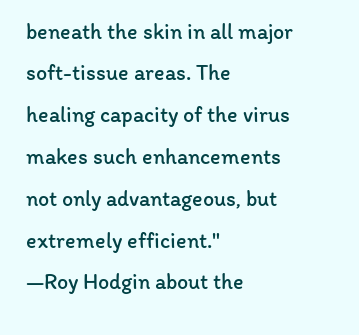beneath the skin in all major soft-tissue areas. The healing capacity of the virus makes such enhancements not only advantageous, but extremely efficient."
―Roy Hodgin about the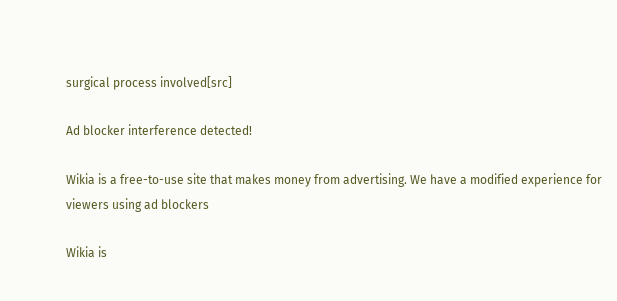surgical process involved[src]

Ad blocker interference detected!

Wikia is a free-to-use site that makes money from advertising. We have a modified experience for viewers using ad blockers

Wikia is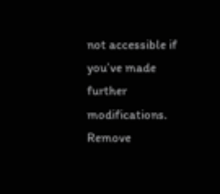not accessible if you’ve made further modifications. Remove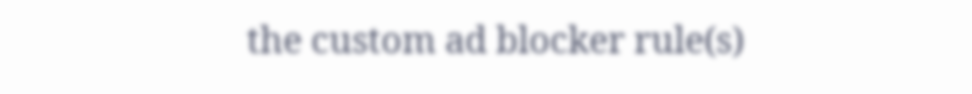the custom ad blocker rule(s)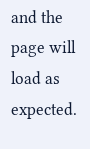and the page will load as expected.